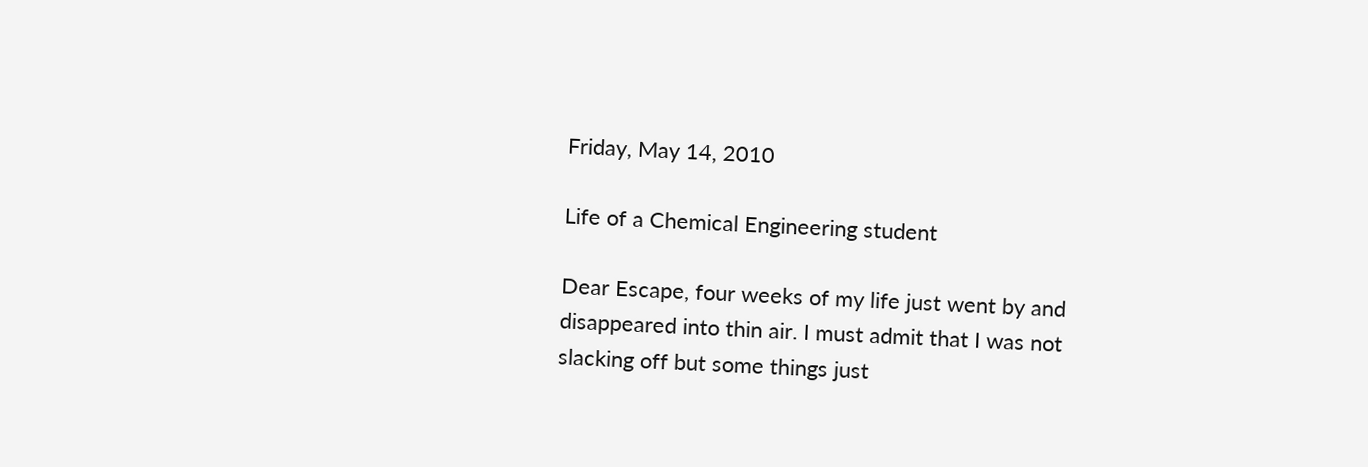Friday, May 14, 2010

Life of a Chemical Engineering student

Dear Escape, four weeks of my life just went by and disappeared into thin air. I must admit that I was not slacking off but some things just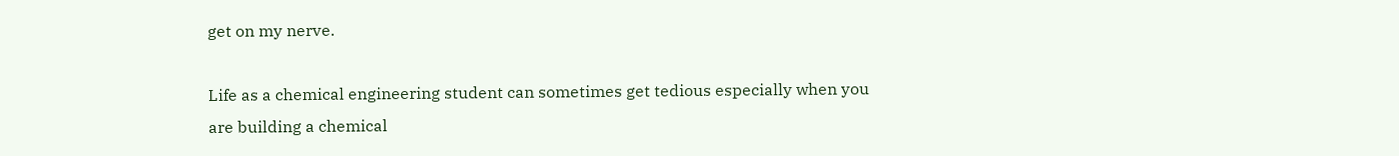get on my nerve.

Life as a chemical engineering student can sometimes get tedious especially when you are building a chemical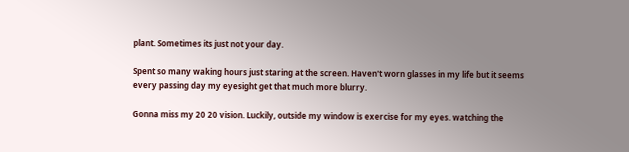plant. Sometimes its just not your day.

Spent so many waking hours just staring at the screen. Haven't worn glasses in my life but it seems every passing day my eyesight get that much more blurry.

Gonna miss my 20 20 vision. Luckily, outside my window is exercise for my eyes. watching the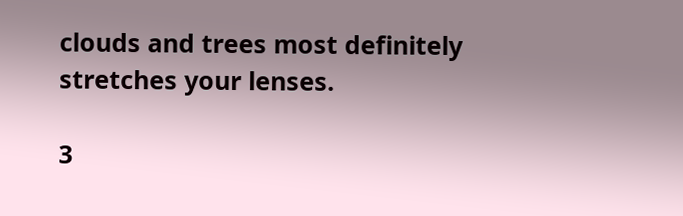clouds and trees most definitely stretches your lenses.

3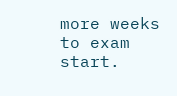more weeks to exam start.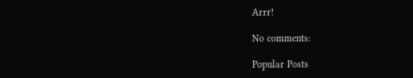Arrr!

No comments:

Popular Posts